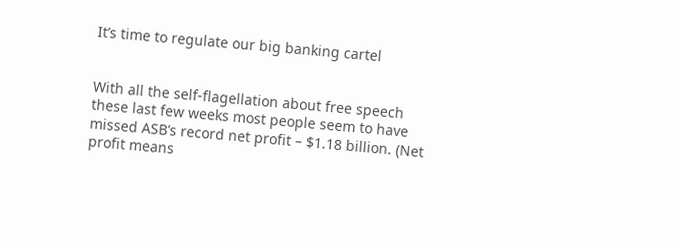It’s time to regulate our big banking cartel


With all the self-flagellation about free speech these last few weeks most people seem to have missed ASB’s record net profit – $1.18 billion. (Net profit means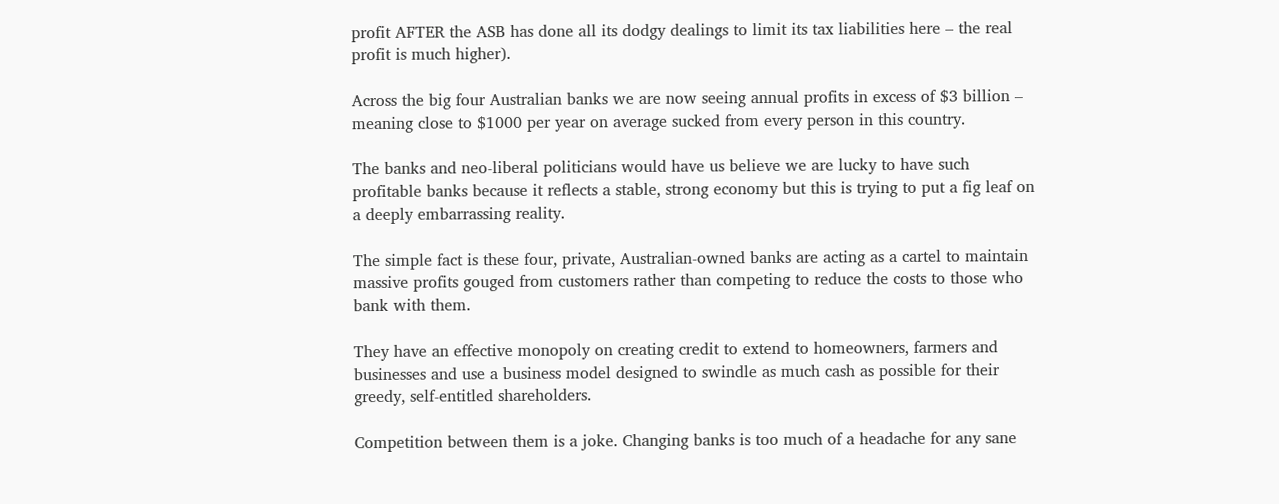profit AFTER the ASB has done all its dodgy dealings to limit its tax liabilities here – the real profit is much higher).

Across the big four Australian banks we are now seeing annual profits in excess of $3 billion – meaning close to $1000 per year on average sucked from every person in this country.

The banks and neo-liberal politicians would have us believe we are lucky to have such profitable banks because it reflects a stable, strong economy but this is trying to put a fig leaf on a deeply embarrassing reality.

The simple fact is these four, private, Australian-owned banks are acting as a cartel to maintain massive profits gouged from customers rather than competing to reduce the costs to those who bank with them.

They have an effective monopoly on creating credit to extend to homeowners, farmers and businesses and use a business model designed to swindle as much cash as possible for their greedy, self-entitled shareholders.

Competition between them is a joke. Changing banks is too much of a headache for any sane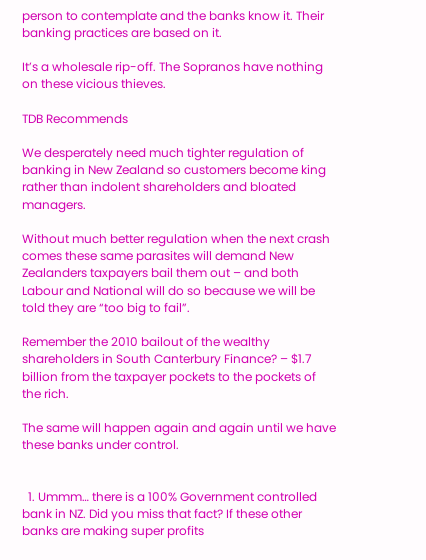person to contemplate and the banks know it. Their banking practices are based on it.

It’s a wholesale rip-off. The Sopranos have nothing on these vicious thieves.

TDB Recommends

We desperately need much tighter regulation of banking in New Zealand so customers become king rather than indolent shareholders and bloated managers.

Without much better regulation when the next crash comes these same parasites will demand New Zealanders taxpayers bail them out – and both Labour and National will do so because we will be told they are “too big to fail”.

Remember the 2010 bailout of the wealthy shareholders in South Canterbury Finance? – $1.7 billion from the taxpayer pockets to the pockets of the rich.

The same will happen again and again until we have these banks under control.


  1. Ummm… there is a 100% Government controlled bank in NZ. Did you miss that fact? If these other banks are making super profits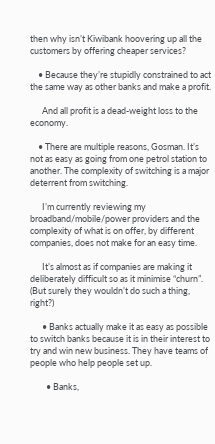then why isn’t Kiwibank hoovering up all the customers by offering cheaper services?

    • Because they’re stupidly constrained to act the same way as other banks and make a profit.

      And all profit is a dead-weight loss to the economy.

    • There are multiple reasons, Gosman. It’s not as easy as going from one petrol station to another. The complexity of switching is a major deterrent from switching.

      I’m currently reviewing my broadband/mobile/power providers and the complexity of what is on offer, by different companies, does not make for an easy time.

      It’s almost as if companies are making it deliberately difficult so as it minimise “churn”. (But surely they wouldn’t do such a thing, right?)

      • Banks actually make it as easy as possible to switch banks because it is in their interest to try and win new business. They have teams of people who help people set up.

        • Banks,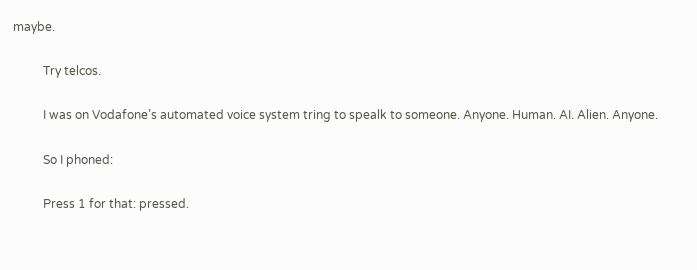maybe.

          Try telcos.

          I was on Vodafone’s automated voice system tring to spealk to someone. Anyone. Human. AI. Alien. Anyone.

          So I phoned:

          Press 1 for that: pressed.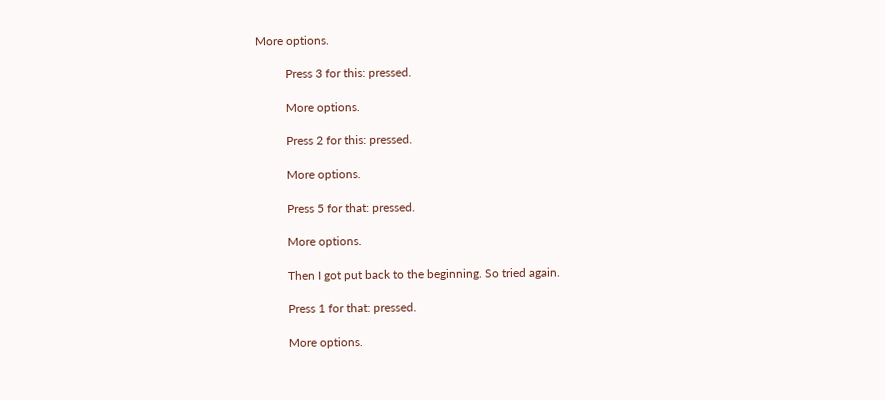More options.

          Press 3 for this: pressed.

          More options.

          Press 2 for this: pressed.

          More options.

          Press 5 for that: pressed.

          More options.

          Then I got put back to the beginning. So tried again.

          Press 1 for that: pressed.

          More options.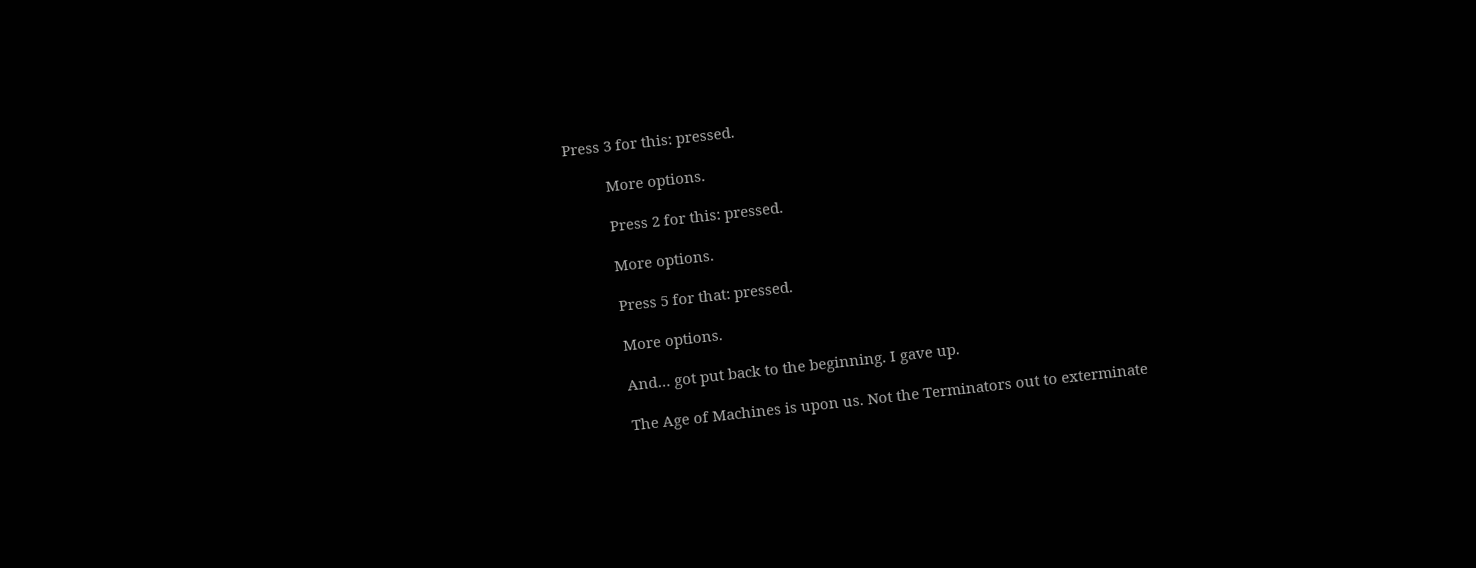Press 3 for this: pressed.

          More options.

          Press 2 for this: pressed.

          More options.

          Press 5 for that: pressed.

          More options.

          And… got put back to the beginning. I gave up.

          The Age of Machines is upon us. Not the Terminators out to exterminate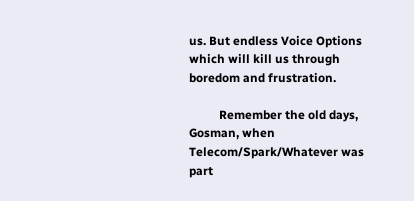us. But endless Voice Options which will kill us through boredom and frustration.

          Remember the old days, Gosman, when Telecom/Spark/Whatever was part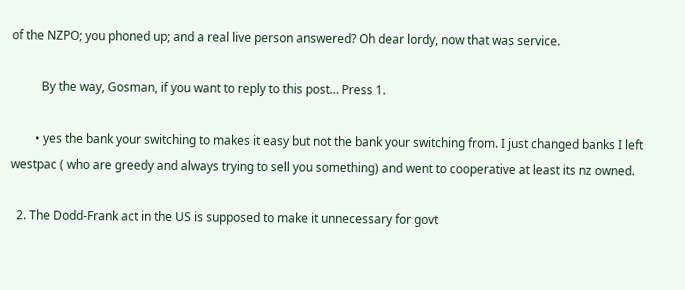of the NZPO; you phoned up; and a real live person answered? Oh dear lordy, now that was service.

          By the way, Gosman, if you want to reply to this post… Press 1.

        • yes the bank your switching to makes it easy but not the bank your switching from. I just changed banks I left westpac ( who are greedy and always trying to sell you something) and went to cooperative at least its nz owned.

  2. The Dodd-Frank act in the US is supposed to make it unnecessary for govt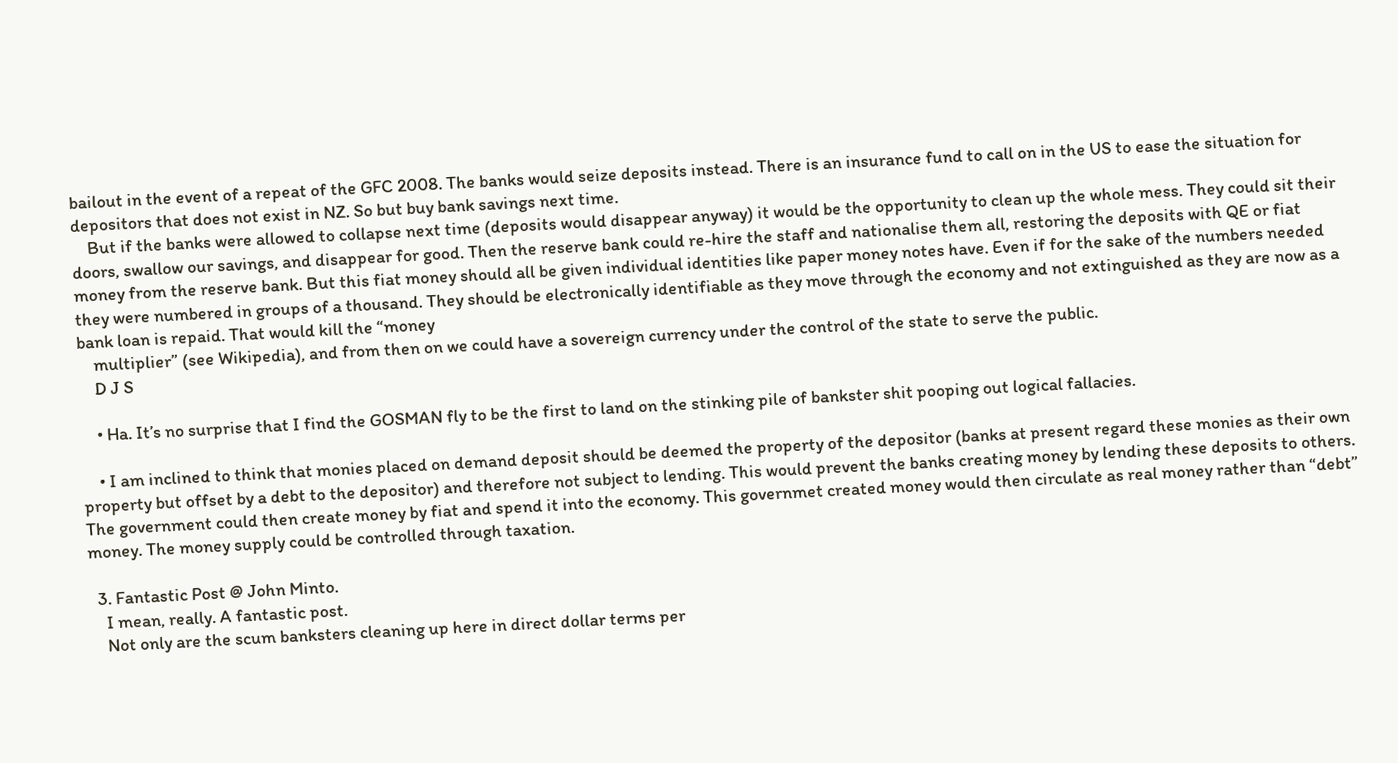bailout in the event of a repeat of the GFC 2008. The banks would seize deposits instead. There is an insurance fund to call on in the US to ease the situation for depositors that does not exist in NZ. So but buy bank savings next time.
    But if the banks were allowed to collapse next time (deposits would disappear anyway) it would be the opportunity to clean up the whole mess. They could sit their doors, swallow our savings, and disappear for good. Then the reserve bank could re-hire the staff and nationalise them all, restoring the deposits with QE or fiat money from the reserve bank. But this fiat money should all be given individual identities like paper money notes have. Even if for the sake of the numbers needed they were numbered in groups of a thousand. They should be electronically identifiable as they move through the economy and not extinguished as they are now as a bank loan is repaid. That would kill the “money
    multiplier” (see Wikipedia), and from then on we could have a sovereign currency under the control of the state to serve the public.
    D J S

    • Ha. It’s no surprise that I find the GOSMAN fly to be the first to land on the stinking pile of bankster shit pooping out logical fallacies.

    • I am inclined to think that monies placed on demand deposit should be deemed the property of the depositor (banks at present regard these monies as their own property but offset by a debt to the depositor) and therefore not subject to lending. This would prevent the banks creating money by lending these deposits to others. The government could then create money by fiat and spend it into the economy. This governmet created money would then circulate as real money rather than “debt” money. The money supply could be controlled through taxation.

  3. Fantastic Post @ John Minto.
    I mean, really. A fantastic post.
    Not only are the scum banksters cleaning up here in direct dollar terms per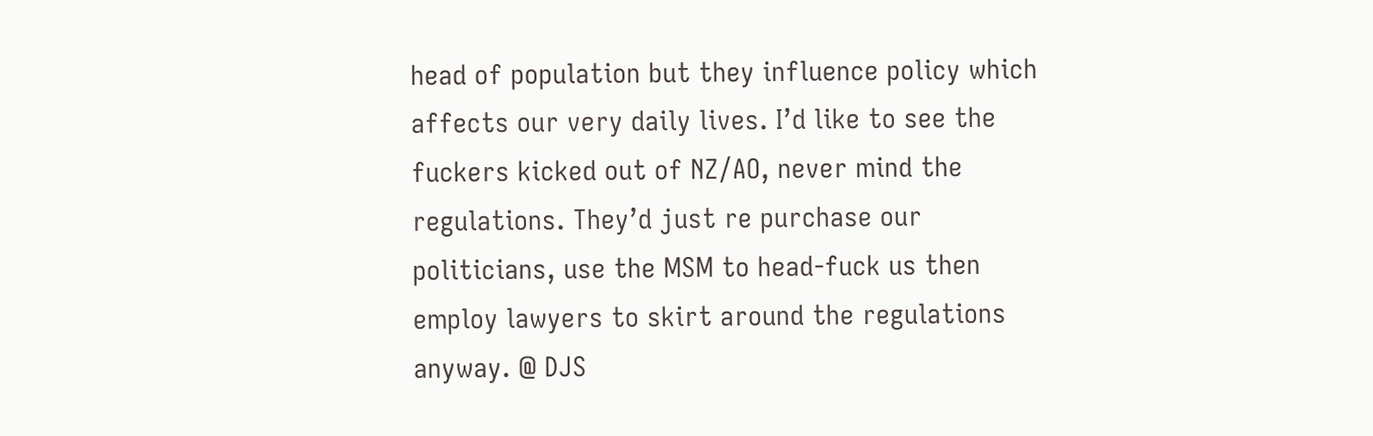head of population but they influence policy which affects our very daily lives. I’d like to see the fuckers kicked out of NZ/AO, never mind the regulations. They’d just re purchase our politicians, use the MSM to head-fuck us then employ lawyers to skirt around the regulations anyway. @ DJS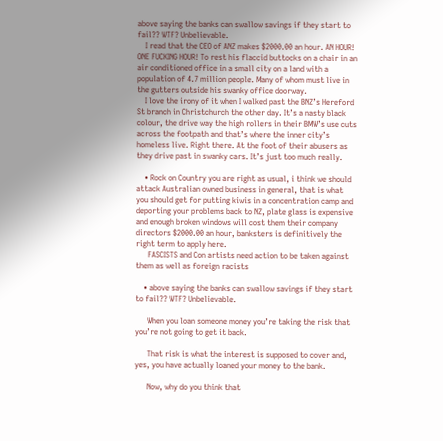above saying the banks can swallow savings if they start to fail?? WTF? Unbelievable.
    I read that the CEO of ANZ makes $2000.00 an hour. AN HOUR! ONE FUCKING HOUR! To rest his flaccid buttocks on a chair in an air conditioned office in a small city on a land with a population of 4.7 million people. Many of whom must live in the gutters outside his swanky office doorway.
    I love the irony of it when I walked past the BNZ’s Hereford St branch in Christchurch the other day. It’s a nasty black colour, the drive way the high rollers in their BMW’s use cuts across the footpath and that’s where the inner city’s homeless live. Right there. At the foot of their abusers as they drive past in swanky cars. It’s just too much really.

    • Rock on Country you are right as usual, i think we should attack Australian owned business in general, that is what you should get for putting kiwis in a concentration camp and deporting your problems back to NZ, plate glass is expensive and enough broken windows will cost them their company directors $2000.00 an hour, banksters is definitively the right term to apply here.
      FASCISTS and Con artists need action to be taken against them as well as foreign racists

    • above saying the banks can swallow savings if they start to fail?? WTF? Unbelievable.

      When you loan someone money you’re taking the risk that you’re not going to get it back.

      That risk is what the interest is supposed to cover and, yes, you have actually loaned your money to the bank.

      Now, why do you think that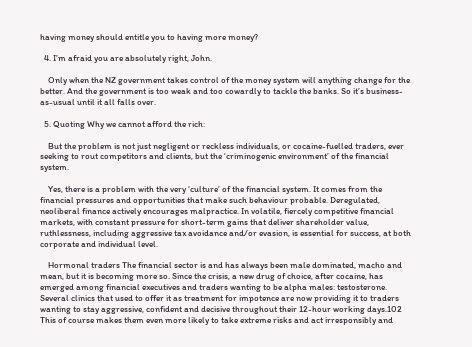having money should entitle you to having more money?

  4. I’m afraid you are absolutely right, John.

    Only when the NZ government takes control of the money system will anything change for the better. And the government is too weak and too cowardly to tackle the banks. So it’s business-as-usual until it all falls over.

  5. Quoting Why we cannot afford the rich:

    But the problem is not just negligent or reckless individuals, or cocaine-fuelled traders, ever seeking to rout competitors and clients, but the ‘criminogenic environment’ of the financial system.

    Yes, there is a problem with the very ‘culture’ of the financial system. It comes from the financial pressures and opportunities that make such behaviour probable. Deregulated, neoliberal finance actively encourages malpractice. In volatile, fiercely competitive financial markets, with constant pressure for short-term gains that deliver shareholder value, ruthlessness, including aggressive tax avoidance and/or evasion, is essential for success, at both corporate and individual level.

    Hormonal traders The financial sector is and has always been male dominated, macho and mean, but it is becoming more so. Since the crisis, a new drug of choice, after cocaine, has emerged among financial executives and traders wanting to be alpha males: testosterone. Several clinics that used to offer it as treatment for impotence are now providing it to traders wanting to stay aggressive, confident and decisive throughout their 12-hour working days.102 This of course makes them even more likely to take extreme risks and act irresponsibly and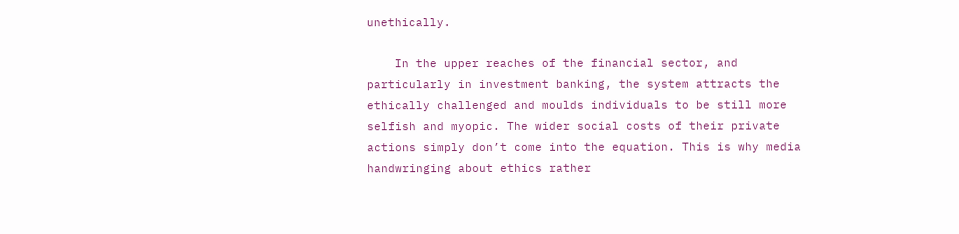unethically.

    In the upper reaches of the financial sector, and particularly in investment banking, the system attracts the ethically challenged and moulds individuals to be still more selfish and myopic. The wider social costs of their private actions simply don’t come into the equation. This is why media handwringing about ethics rather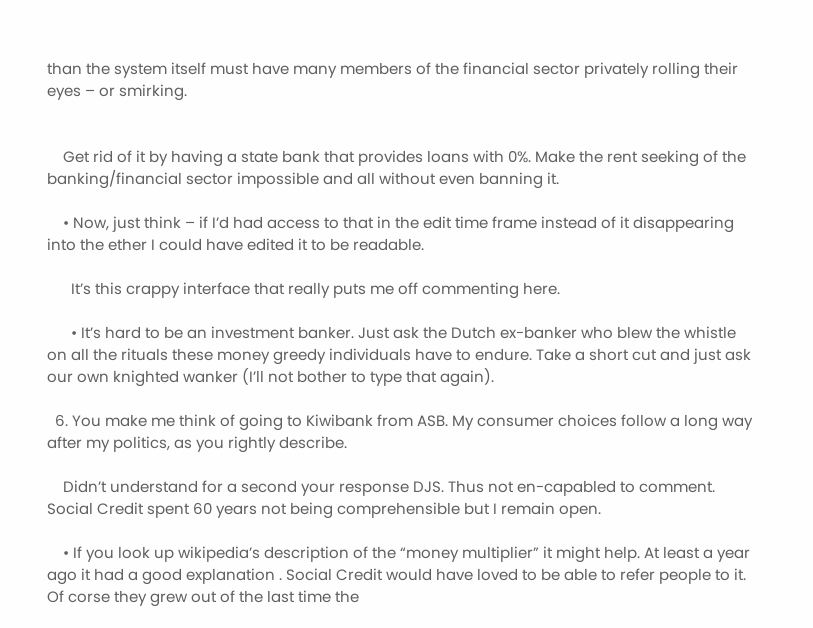than the system itself must have many members of the financial sector privately rolling their eyes – or smirking.


    Get rid of it by having a state bank that provides loans with 0%. Make the rent seeking of the banking/financial sector impossible and all without even banning it.

    • Now, just think – if I’d had access to that in the edit time frame instead of it disappearing into the ether I could have edited it to be readable.

      It’s this crappy interface that really puts me off commenting here.

      • It’s hard to be an investment banker. Just ask the Dutch ex-banker who blew the whistle on all the rituals these money greedy individuals have to endure. Take a short cut and just ask our own knighted wanker (I’ll not bother to type that again).

  6. You make me think of going to Kiwibank from ASB. My consumer choices follow a long way after my politics, as you rightly describe.

    Didn’t understand for a second your response DJS. Thus not en-capabled to comment. Social Credit spent 60 years not being comprehensible but I remain open.

    • If you look up wikipedia’s description of the “money multiplier” it might help. At least a year ago it had a good explanation . Social Credit would have loved to be able to refer people to it. Of corse they grew out of the last time the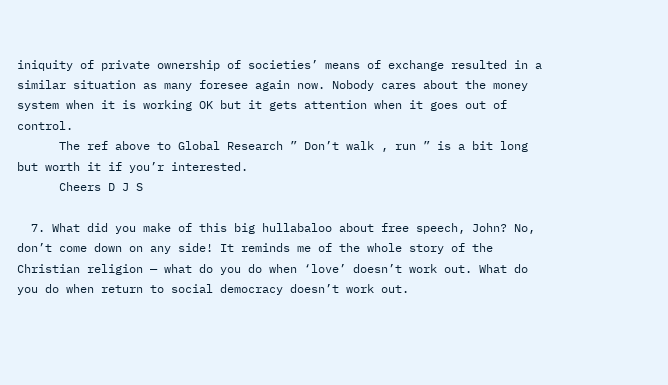iniquity of private ownership of societies’ means of exchange resulted in a similar situation as many foresee again now. Nobody cares about the money system when it is working OK but it gets attention when it goes out of control.
      The ref above to Global Research ” Don’t walk , run ” is a bit long but worth it if you’r interested.
      Cheers D J S

  7. What did you make of this big hullabaloo about free speech, John? No, don’t come down on any side! It reminds me of the whole story of the Christian religion — what do you do when ‘love’ doesn’t work out. What do you do when return to social democracy doesn’t work out.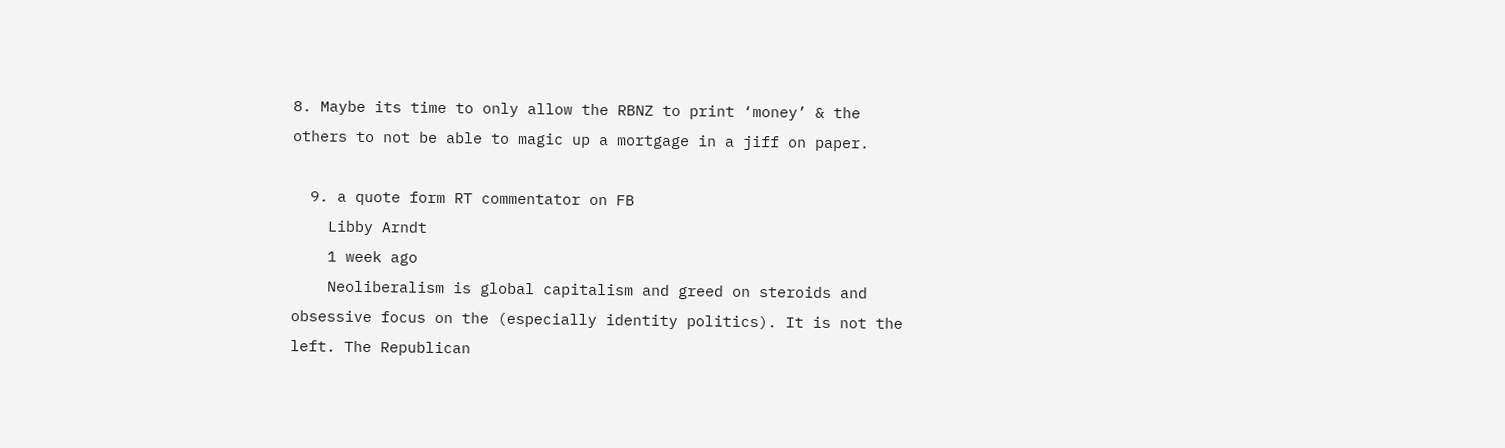8. Maybe its time to only allow the RBNZ to print ‘money’ & the others to not be able to magic up a mortgage in a jiff on paper.

  9. a quote form RT commentator on FB
    Libby Arndt
    1 week ago
    Neoliberalism is global capitalism and greed on steroids and obsessive focus on the (especially identity politics). It is not the left. The Republican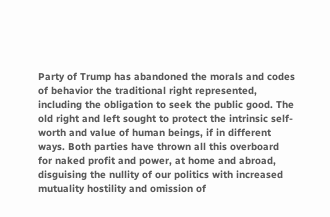Party of Trump has abandoned the morals and codes of behavior the traditional right represented, including the obligation to seek the public good. The old right and left sought to protect the intrinsic self-worth and value of human beings, if in different ways. Both parties have thrown all this overboard for naked profit and power, at home and abroad, disguising the nullity of our politics with increased mutuality hostility and omission of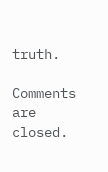truth.

Comments are closed.